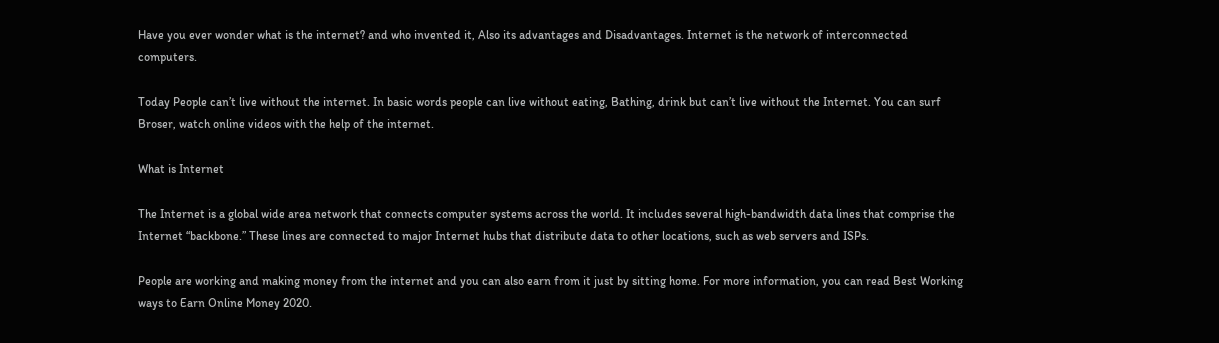Have you ever wonder what is the internet? and who invented it, Also its advantages and Disadvantages. Internet is the network of interconnected computers.

Today People can’t live without the internet. In basic words people can live without eating, Bathing, drink but can’t live without the Internet. You can surf Broser, watch online videos with the help of the internet.

What is Internet

The Internet is a global wide area network that connects computer systems across the world. It includes several high-bandwidth data lines that comprise the Internet “backbone.” These lines are connected to major Internet hubs that distribute data to other locations, such as web servers and ISPs.

People are working and making money from the internet and you can also earn from it just by sitting home. For more information, you can read Best Working ways to Earn Online Money 2020.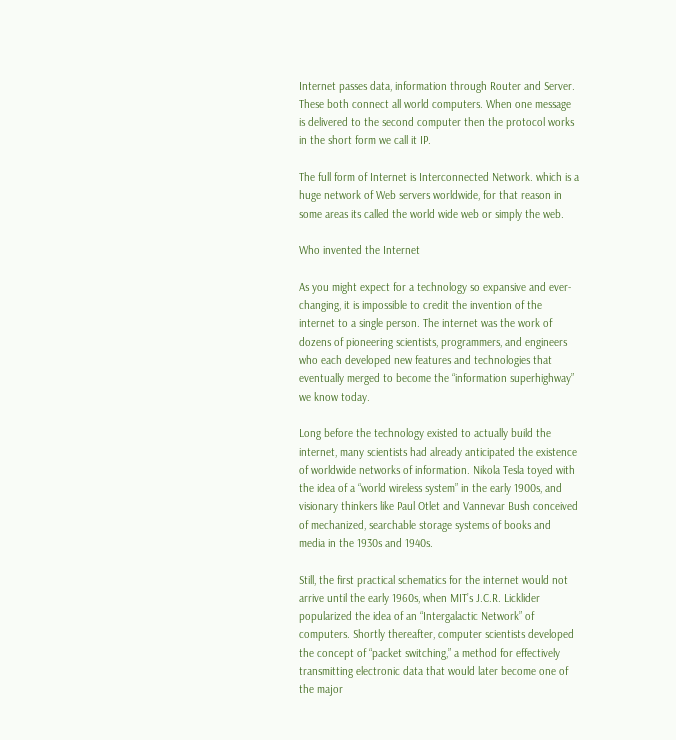Internet passes data, information through Router and Server. These both connect all world computers. When one message is delivered to the second computer then the protocol works in the short form we call it IP.

The full form of Internet is Interconnected Network. which is a huge network of Web servers worldwide, for that reason in some areas its called the world wide web or simply the web.

Who invented the Internet

As you might expect for a technology so expansive and ever-changing, it is impossible to credit the invention of the internet to a single person. The internet was the work of dozens of pioneering scientists, programmers, and engineers who each developed new features and technologies that eventually merged to become the “information superhighway” we know today.

Long before the technology existed to actually build the internet, many scientists had already anticipated the existence of worldwide networks of information. Nikola Tesla toyed with the idea of a “world wireless system” in the early 1900s, and visionary thinkers like Paul Otlet and Vannevar Bush conceived of mechanized, searchable storage systems of books and media in the 1930s and 1940s.

Still, the first practical schematics for the internet would not arrive until the early 1960s, when MIT’s J.C.R. Licklider popularized the idea of an “Intergalactic Network” of computers. Shortly thereafter, computer scientists developed the concept of “packet switching,” a method for effectively transmitting electronic data that would later become one of the major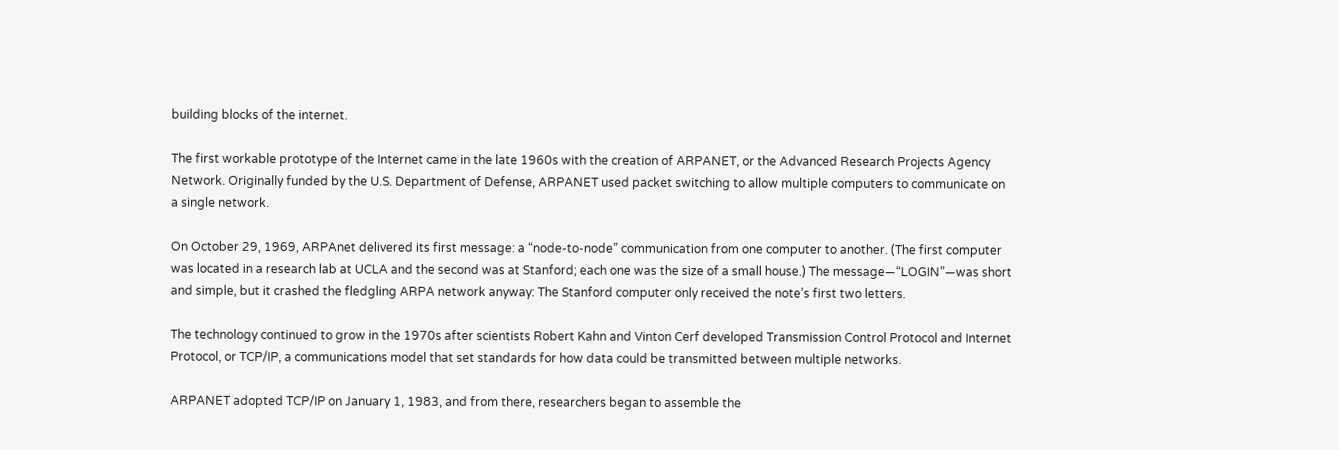building blocks of the internet.

The first workable prototype of the Internet came in the late 1960s with the creation of ARPANET, or the Advanced Research Projects Agency Network. Originally funded by the U.S. Department of Defense, ARPANET used packet switching to allow multiple computers to communicate on a single network.

On October 29, 1969, ARPAnet delivered its first message: a “node-to-node” communication from one computer to another. (The first computer was located in a research lab at UCLA and the second was at Stanford; each one was the size of a small house.) The message—“LOGIN”—was short and simple, but it crashed the fledgling ARPA network anyway: The Stanford computer only received the note’s first two letters.

The technology continued to grow in the 1970s after scientists Robert Kahn and Vinton Cerf developed Transmission Control Protocol and Internet Protocol, or TCP/IP, a communications model that set standards for how data could be transmitted between multiple networks.

ARPANET adopted TCP/IP on January 1, 1983, and from there, researchers began to assemble the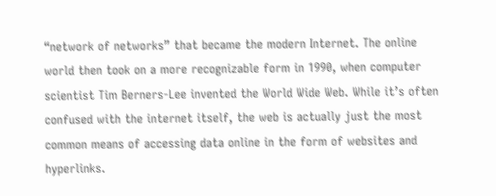“network of networks” that became the modern Internet. The online world then took on a more recognizable form in 1990, when computer scientist Tim Berners-Lee invented the World Wide Web. While it’s often confused with the internet itself, the web is actually just the most common means of accessing data online in the form of websites and hyperlinks.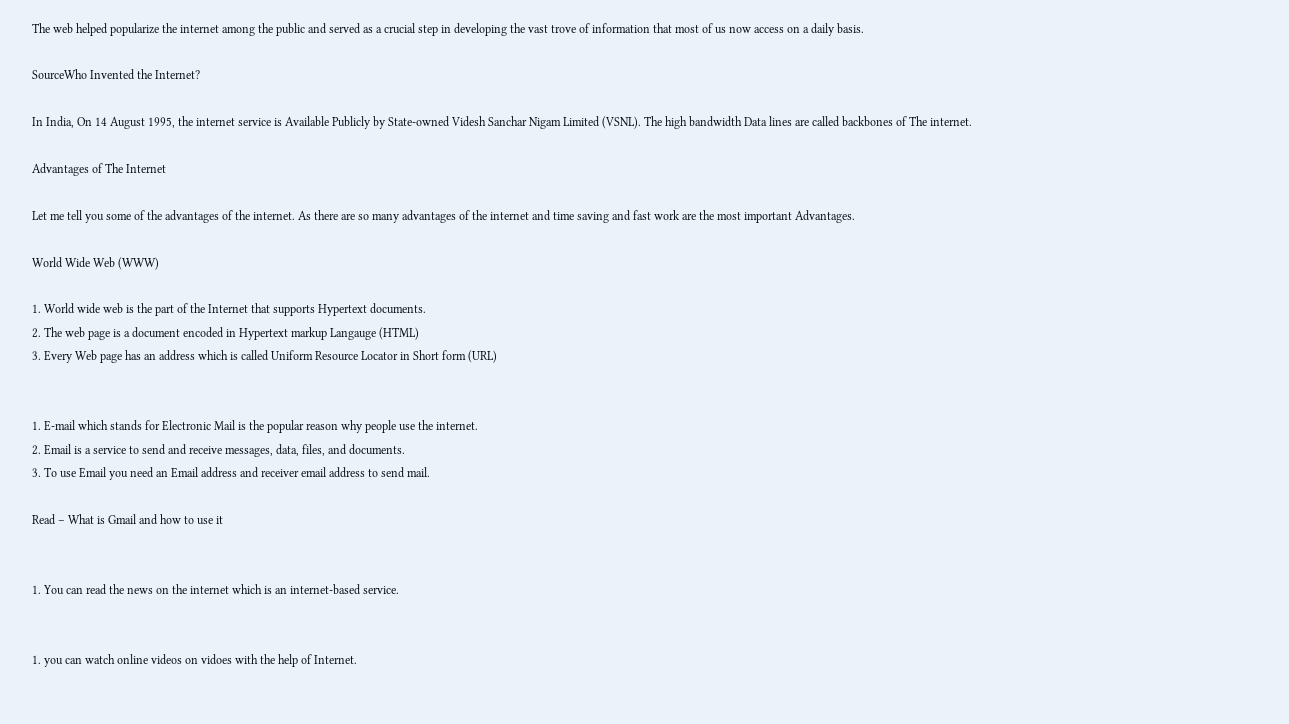The web helped popularize the internet among the public and served as a crucial step in developing the vast trove of information that most of us now access on a daily basis.

SourceWho Invented the Internet?

In India, On 14 August 1995, the internet service is Available Publicly by State-owned Videsh Sanchar Nigam Limited (VSNL). The high bandwidth Data lines are called backbones of The internet.

Advantages of The Internet

Let me tell you some of the advantages of the internet. As there are so many advantages of the internet and time saving and fast work are the most important Advantages.

World Wide Web (WWW)

1. World wide web is the part of the Internet that supports Hypertext documents.
2. The web page is a document encoded in Hypertext markup Langauge (HTML)
3. Every Web page has an address which is called Uniform Resource Locator in Short form (URL)


1. E-mail which stands for Electronic Mail is the popular reason why people use the internet.
2. Email is a service to send and receive messages, data, files, and documents.
3. To use Email you need an Email address and receiver email address to send mail.

Read – What is Gmail and how to use it


1. You can read the news on the internet which is an internet-based service.


1. you can watch online videos on vidoes with the help of Internet.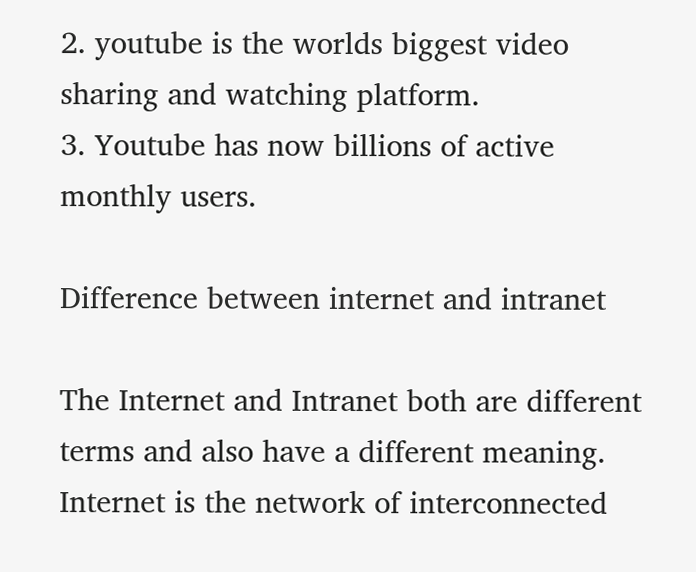2. youtube is the worlds biggest video sharing and watching platform.
3. Youtube has now billions of active monthly users.

Difference between internet and intranet

The Internet and Intranet both are different terms and also have a different meaning. Internet is the network of interconnected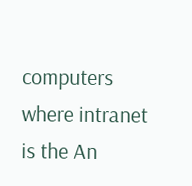computers where intranet is the An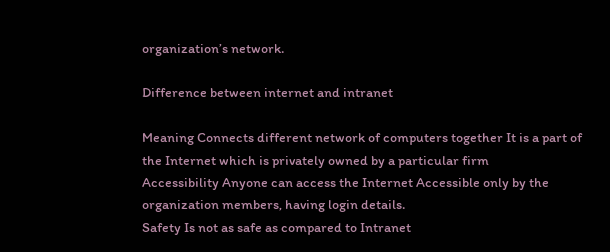organization’s network.

Difference between internet and intranet

Meaning Connects different network of computers together It is a part of the Internet which is privately owned by a particular firm
Accessibility Anyone can access the Internet Accessible only by the organization members, having login details.
Safety Is not as safe as compared to Intranet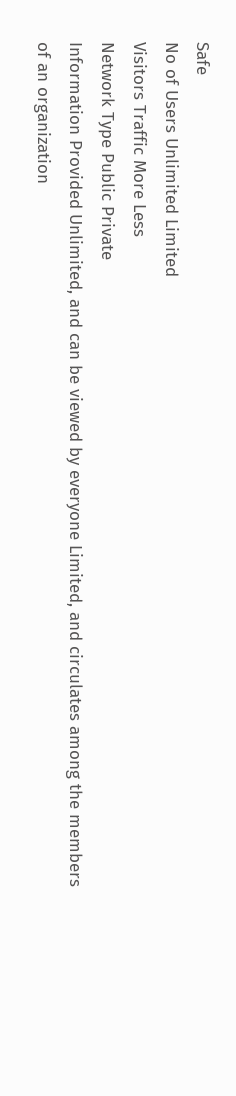Safe
No of Users Unlimited Limited
Visitors Traffic More Less
Network Type Public Private
Information Provided Unlimited, and can be viewed by everyone Limited, and circulates among the members of an organization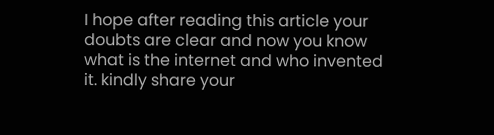I hope after reading this article your doubts are clear and now you know what is the internet and who invented it. kindly share your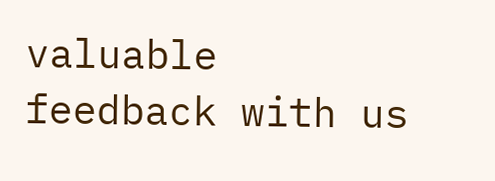valuable feedback with us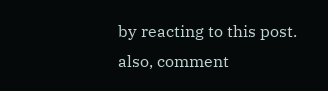by reacting to this post. also, comment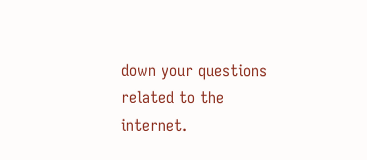down your questions related to the internet.